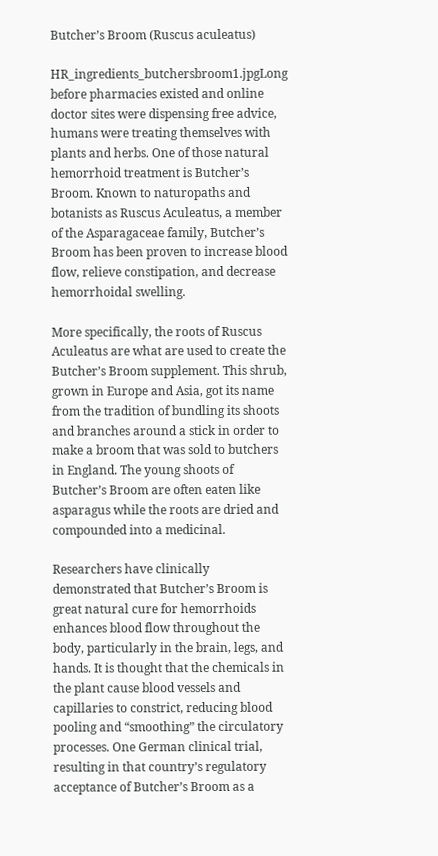Butcher’s Broom (Ruscus aculeatus)

HR_ingredients_butchersbroom1.jpgLong before pharmacies existed and online doctor sites were dispensing free advice, humans were treating themselves with plants and herbs. One of those natural hemorrhoid treatment is Butcher’s Broom. Known to naturopaths and botanists as Ruscus Aculeatus, a member of the Asparagaceae family, Butcher’s Broom has been proven to increase blood flow, relieve constipation, and decrease hemorrhoidal swelling.

More specifically, the roots of Ruscus Aculeatus are what are used to create the Butcher’s Broom supplement. This shrub, grown in Europe and Asia, got its name from the tradition of bundling its shoots and branches around a stick in order to make a broom that was sold to butchers in England. The young shoots of Butcher’s Broom are often eaten like asparagus while the roots are dried and compounded into a medicinal.

Researchers have clinically demonstrated that Butcher’s Broom is great natural cure for hemorrhoids enhances blood flow throughout the body, particularly in the brain, legs, and hands. It is thought that the chemicals in the plant cause blood vessels and capillaries to constrict, reducing blood pooling and “smoothing” the circulatory processes. One German clinical trial, resulting in that country’s regulatory acceptance of Butcher’s Broom as a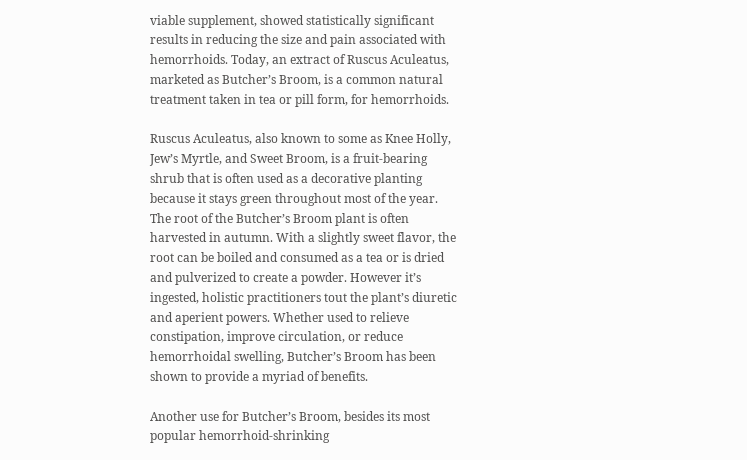viable supplement, showed statistically significant results in reducing the size and pain associated with hemorrhoids. Today, an extract of Ruscus Aculeatus, marketed as Butcher’s Broom, is a common natural treatment taken in tea or pill form, for hemorrhoids.

Ruscus Aculeatus, also known to some as Knee Holly, Jew’s Myrtle, and Sweet Broom, is a fruit-bearing shrub that is often used as a decorative planting because it stays green throughout most of the year. The root of the Butcher’s Broom plant is often harvested in autumn. With a slightly sweet flavor, the root can be boiled and consumed as a tea or is dried and pulverized to create a powder. However it’s ingested, holistic practitioners tout the plant’s diuretic and aperient powers. Whether used to relieve constipation, improve circulation, or reduce hemorrhoidal swelling, Butcher’s Broom has been shown to provide a myriad of benefits.

Another use for Butcher’s Broom, besides its most popular hemorrhoid-shrinking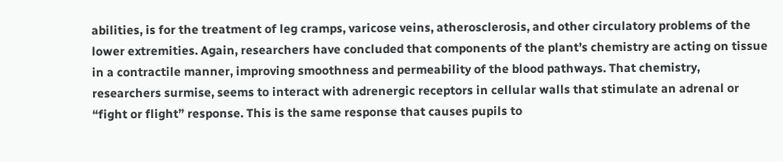abilities, is for the treatment of leg cramps, varicose veins, atherosclerosis, and other circulatory problems of the lower extremities. Again, researchers have concluded that components of the plant’s chemistry are acting on tissue in a contractile manner, improving smoothness and permeability of the blood pathways. That chemistry, researchers surmise, seems to interact with adrenergic receptors in cellular walls that stimulate an adrenal or “fight or flight” response. This is the same response that causes pupils to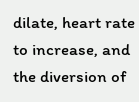dilate, heart rate to increase, and the diversion of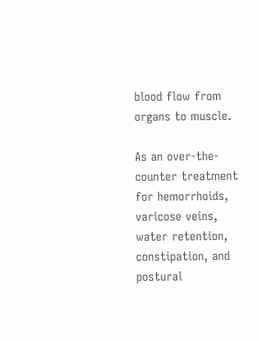blood flow from organs to muscle.

As an over-the-counter treatment for hemorrhoids, varicose veins, water retention, constipation, and postural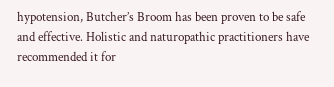hypotension, Butcher’s Broom has been proven to be safe and effective. Holistic and naturopathic practitioners have recommended it for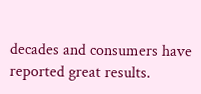decades and consumers have reported great results.